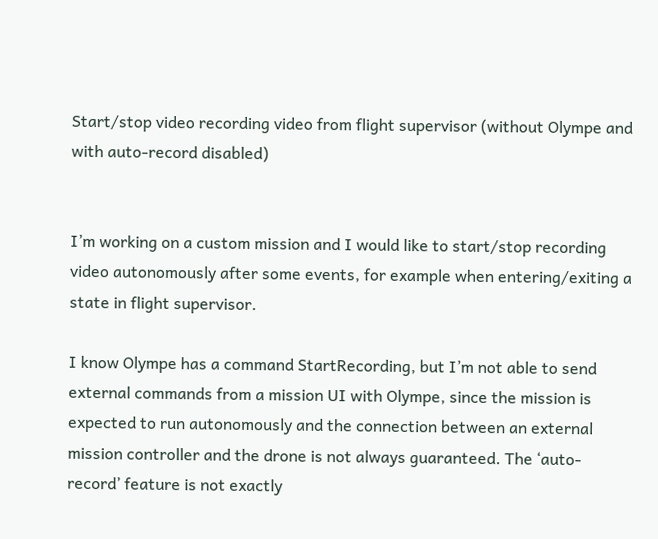Start/stop video recording video from flight supervisor (without Olympe and with auto-record disabled)


I’m working on a custom mission and I would like to start/stop recording video autonomously after some events, for example when entering/exiting a state in flight supervisor.

I know Olympe has a command StartRecording, but I’m not able to send external commands from a mission UI with Olympe, since the mission is expected to run autonomously and the connection between an external mission controller and the drone is not always guaranteed. The ‘auto-record’ feature is not exactly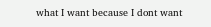what I want because I dont want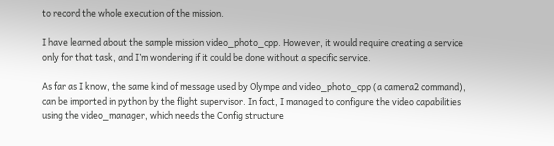to record the whole execution of the mission.

I have learned about the sample mission video_photo_cpp. However, it would require creating a service only for that task, and I’m wondering if it could be done without a specific service.

As far as I know, the same kind of message used by Olympe and video_photo_cpp (a camera2 command), can be imported in python by the flight supervisor. In fact, I managed to configure the video capabilities using the video_manager, which needs the Config structure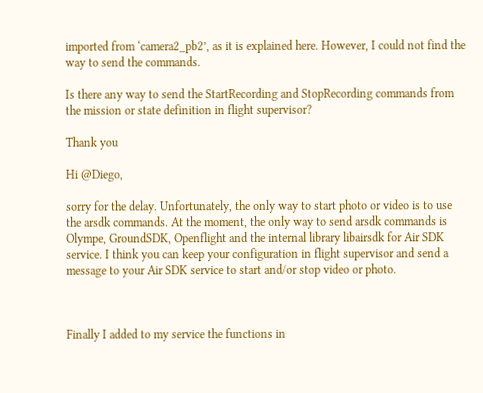imported from ‘camera2_pb2’, as it is explained here. However, I could not find the way to send the commands.

Is there any way to send the StartRecording and StopRecording commands from the mission or state definition in flight supervisor?

Thank you

Hi @Diego,

sorry for the delay. Unfortunately, the only way to start photo or video is to use the arsdk commands. At the moment, the only way to send arsdk commands is Olympe, GroundSDK, Openflight and the internal library libairsdk for Air SDK service. I think you can keep your configuration in flight supervisor and send a message to your Air SDK service to start and/or stop video or photo.



Finally I added to my service the functions in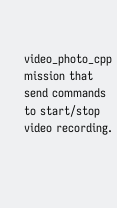video_photo_cpp mission that send commands to start/stop video recording.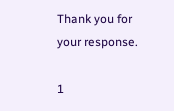Thank you for your response.

1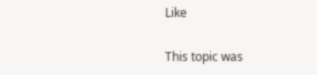Like

This topic was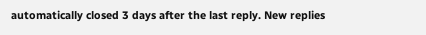automatically closed 3 days after the last reply. New replies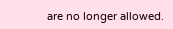are no longer allowed.